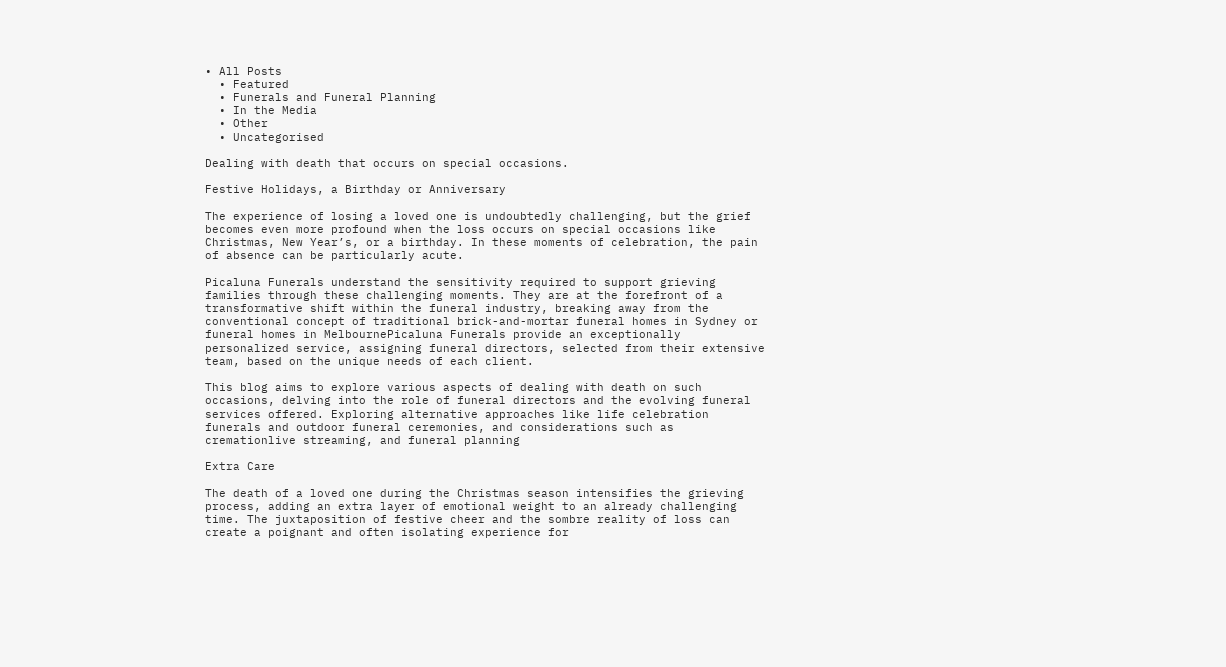• All Posts
  • Featured
  • Funerals and Funeral Planning
  • In the Media
  • Other
  • Uncategorised

Dealing with death that occurs on special occasions.

Festive Holidays, a Birthday or Anniversary

The experience of losing a loved one is undoubtedly challenging, but the grief becomes even more profound when the loss occurs on special occasions like Christmas, New Year’s, or a birthday. In these moments of celebration, the pain of absence can be particularly acute.

Picaluna Funerals understand the sensitivity required to support grieving families through these challenging moments. They are at the forefront of a transformative shift within the funeral industry, breaking away from the conventional concept of traditional brick-and-mortar funeral homes in Sydney or funeral homes in MelbournePicaluna Funerals provide an exceptionally personalized service, assigning funeral directors, selected from their extensive team, based on the unique needs of each client.

This blog aims to explore various aspects of dealing with death on such occasions, delving into the role of funeral directors and the evolving funeral services offered. Exploring alternative approaches like life celebration funerals and outdoor funeral ceremonies, and considerations such as cremationlive streaming, and funeral planning

Extra Care

The death of a loved one during the Christmas season intensifies the grieving process, adding an extra layer of emotional weight to an already challenging time. The juxtaposition of festive cheer and the sombre reality of loss can create a poignant and often isolating experience for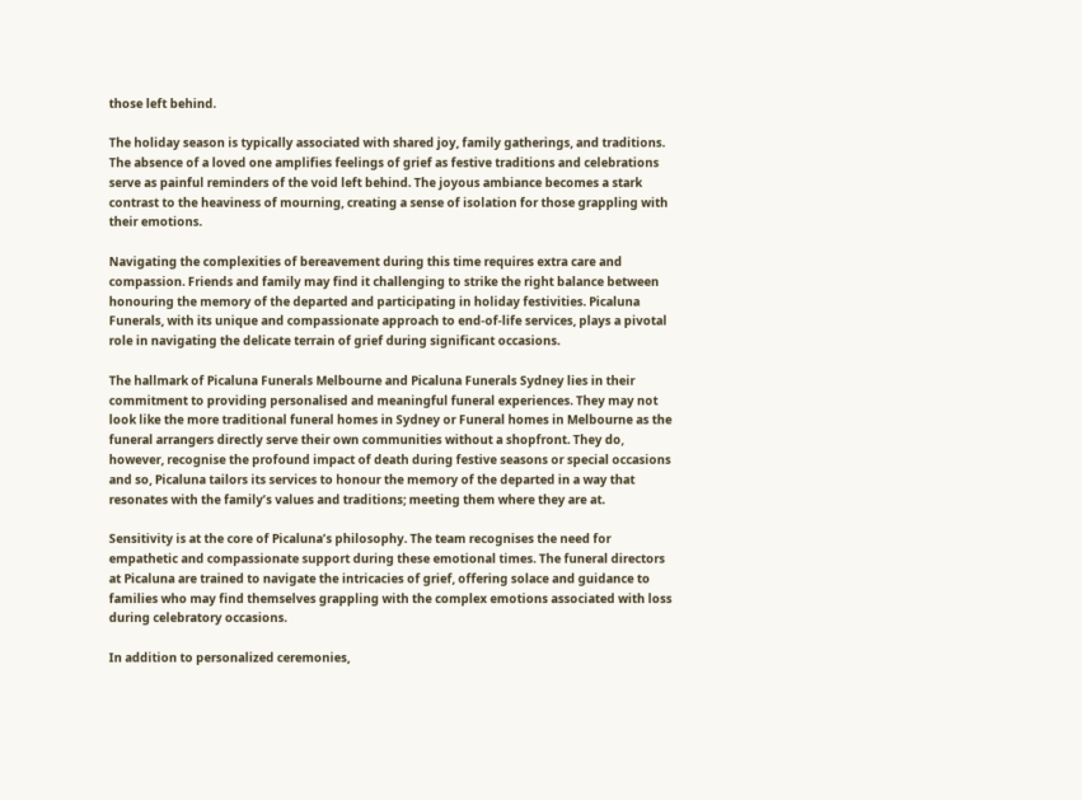those left behind.

The holiday season is typically associated with shared joy, family gatherings, and traditions. The absence of a loved one amplifies feelings of grief as festive traditions and celebrations serve as painful reminders of the void left behind. The joyous ambiance becomes a stark contrast to the heaviness of mourning, creating a sense of isolation for those grappling with their emotions.

Navigating the complexities of bereavement during this time requires extra care and compassion. Friends and family may find it challenging to strike the right balance between honouring the memory of the departed and participating in holiday festivities. Picaluna Funerals, with its unique and compassionate approach to end-of-life services, plays a pivotal role in navigating the delicate terrain of grief during significant occasions.

The hallmark of Picaluna Funerals Melbourne and Picaluna Funerals Sydney lies in their commitment to providing personalised and meaningful funeral experiences. They may not look like the more traditional funeral homes in Sydney or Funeral homes in Melbourne as the funeral arrangers directly serve their own communities without a shopfront. They do, however, recognise the profound impact of death during festive seasons or special occasions and so, Picaluna tailors its services to honour the memory of the departed in a way that resonates with the family’s values and traditions; meeting them where they are at.

Sensitivity is at the core of Picaluna’s philosophy. The team recognises the need for empathetic and compassionate support during these emotional times. The funeral directors at Picaluna are trained to navigate the intricacies of grief, offering solace and guidance to families who may find themselves grappling with the complex emotions associated with loss during celebratory occasions.

In addition to personalized ceremonies,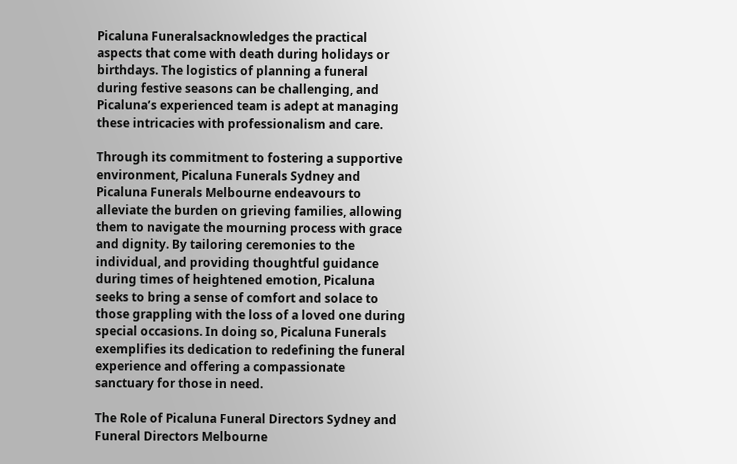Picaluna Funeralsacknowledges the practical aspects that come with death during holidays or birthdays. The logistics of planning a funeral during festive seasons can be challenging, and Picaluna’s experienced team is adept at managing these intricacies with professionalism and care.

Through its commitment to fostering a supportive environment, Picaluna Funerals Sydney and Picaluna Funerals Melbourne endeavours to alleviate the burden on grieving families, allowing them to navigate the mourning process with grace and dignity. By tailoring ceremonies to the individual, and providing thoughtful guidance during times of heightened emotion, Picaluna seeks to bring a sense of comfort and solace to those grappling with the loss of a loved one during special occasions. In doing so, Picaluna Funerals exemplifies its dedication to redefining the funeral experience and offering a compassionate sanctuary for those in need.

The Role of Picaluna Funeral Directors Sydney and Funeral Directors Melbourne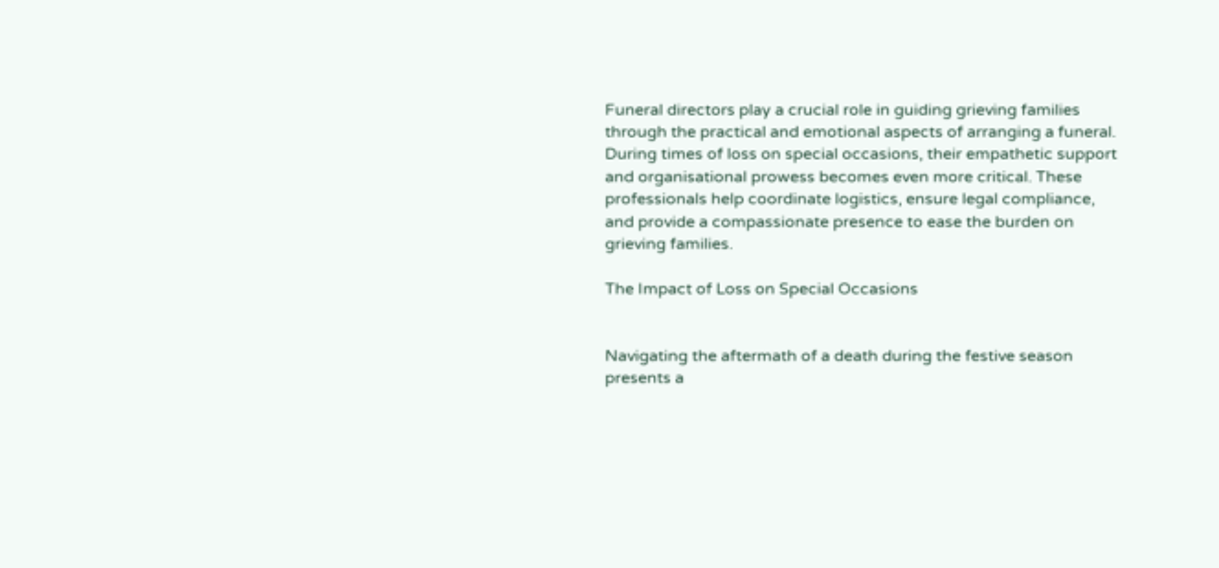Funeral directors play a crucial role in guiding grieving families through the practical and emotional aspects of arranging a funeral. During times of loss on special occasions, their empathetic support and organisational prowess becomes even more critical. These professionals help coordinate logistics, ensure legal compliance, and provide a compassionate presence to ease the burden on grieving families.

The Impact of Loss on Special Occasions


Navigating the aftermath of a death during the festive season presents a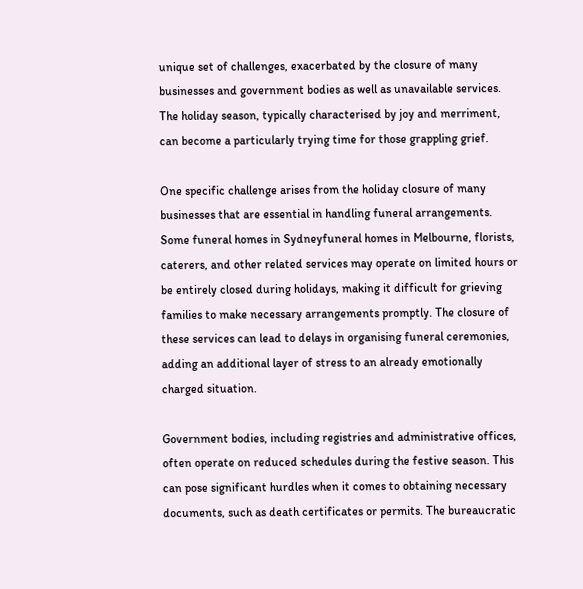unique set of challenges, exacerbated by the closure of many businesses and government bodies as well as unavailable services. The holiday season, typically characterised by joy and merriment, can become a particularly trying time for those grappling grief.

One specific challenge arises from the holiday closure of many businesses that are essential in handling funeral arrangements. Some funeral homes in Sydneyfuneral homes in Melbourne, florists, caterers, and other related services may operate on limited hours or be entirely closed during holidays, making it difficult for grieving families to make necessary arrangements promptly. The closure of these services can lead to delays in organising funeral ceremonies, adding an additional layer of stress to an already emotionally charged situation.

Government bodies, including registries and administrative offices, often operate on reduced schedules during the festive season. This can pose significant hurdles when it comes to obtaining necessary documents, such as death certificates or permits. The bureaucratic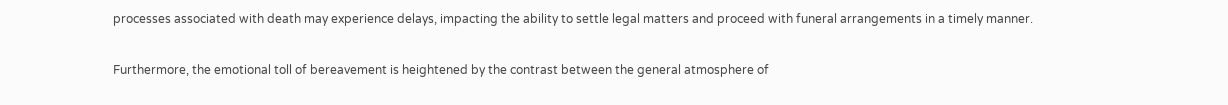processes associated with death may experience delays, impacting the ability to settle legal matters and proceed with funeral arrangements in a timely manner.

Furthermore, the emotional toll of bereavement is heightened by the contrast between the general atmosphere of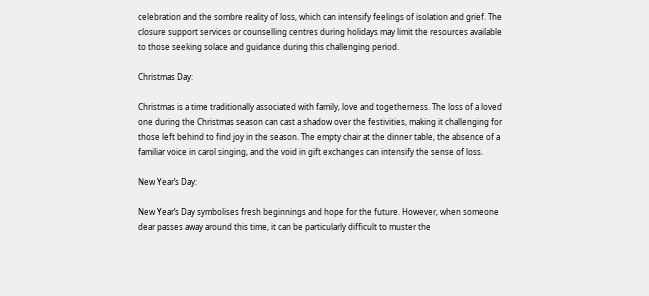celebration and the sombre reality of loss, which can intensify feelings of isolation and grief. The closure support services or counselling centres during holidays may limit the resources available to those seeking solace and guidance during this challenging period.

Christmas Day:

Christmas is a time traditionally associated with family, love and togetherness. The loss of a loved one during the Christmas season can cast a shadow over the festivities, making it challenging for those left behind to find joy in the season. The empty chair at the dinner table, the absence of a familiar voice in carol singing, and the void in gift exchanges can intensify the sense of loss.

New Year’s Day:

New Year’s Day symbolises fresh beginnings and hope for the future. However, when someone dear passes away around this time, it can be particularly difficult to muster the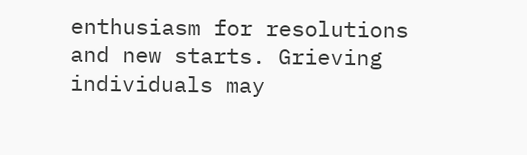enthusiasm for resolutions and new starts. Grieving individuals may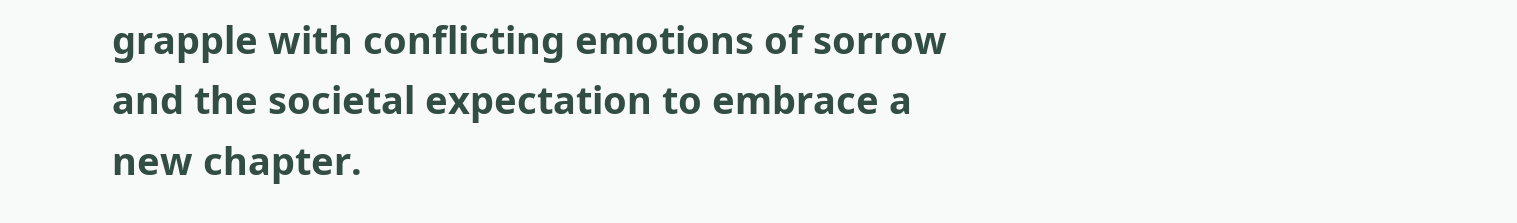grapple with conflicting emotions of sorrow and the societal expectation to embrace a new chapter.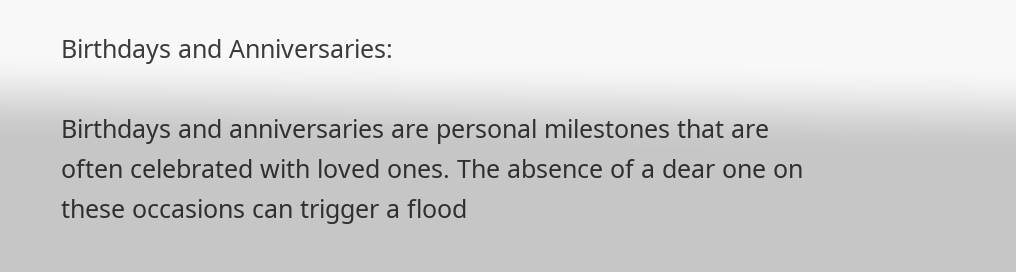Birthdays and Anniversaries:

Birthdays and anniversaries are personal milestones that are often celebrated with loved ones. The absence of a dear one on these occasions can trigger a flood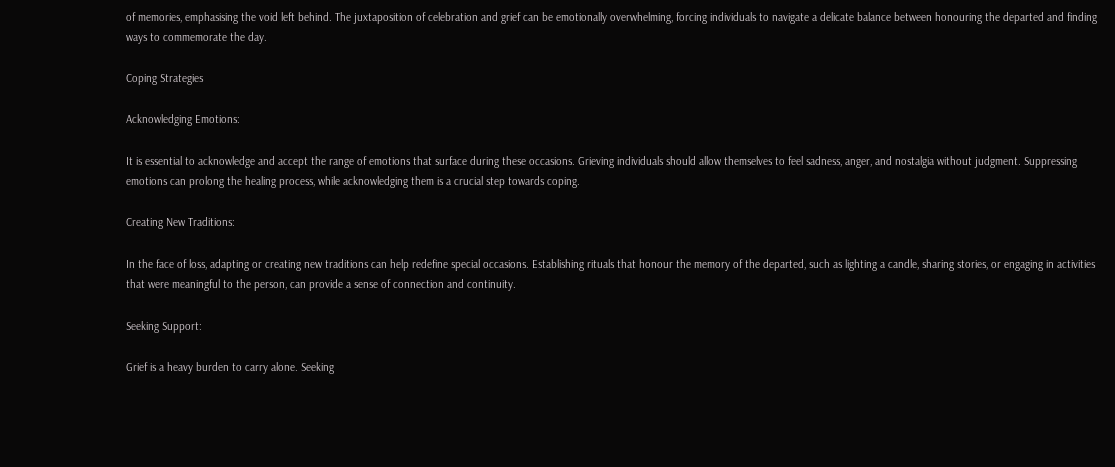of memories, emphasising the void left behind. The juxtaposition of celebration and grief can be emotionally overwhelming, forcing individuals to navigate a delicate balance between honouring the departed and finding ways to commemorate the day.

Coping Strategies

Acknowledging Emotions:

It is essential to acknowledge and accept the range of emotions that surface during these occasions. Grieving individuals should allow themselves to feel sadness, anger, and nostalgia without judgment. Suppressing emotions can prolong the healing process, while acknowledging them is a crucial step towards coping.

Creating New Traditions:

In the face of loss, adapting or creating new traditions can help redefine special occasions. Establishing rituals that honour the memory of the departed, such as lighting a candle, sharing stories, or engaging in activities that were meaningful to the person, can provide a sense of connection and continuity.

Seeking Support:

Grief is a heavy burden to carry alone. Seeking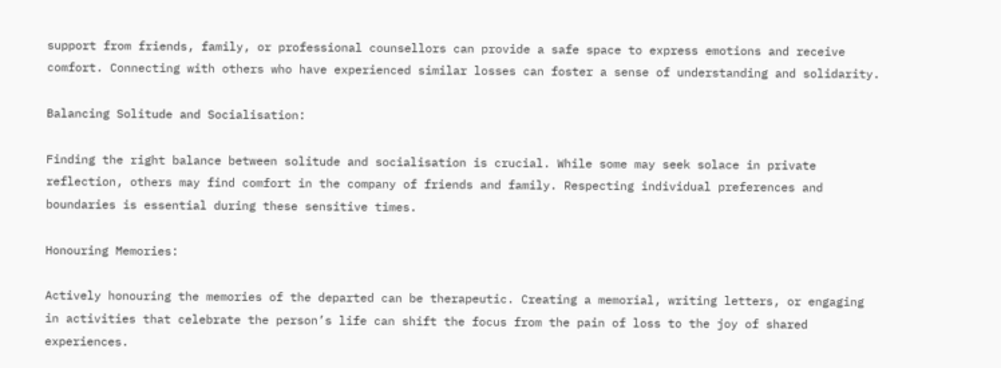support from friends, family, or professional counsellors can provide a safe space to express emotions and receive comfort. Connecting with others who have experienced similar losses can foster a sense of understanding and solidarity.

Balancing Solitude and Socialisation:

Finding the right balance between solitude and socialisation is crucial. While some may seek solace in private reflection, others may find comfort in the company of friends and family. Respecting individual preferences and boundaries is essential during these sensitive times.

Honouring Memories:

Actively honouring the memories of the departed can be therapeutic. Creating a memorial, writing letters, or engaging in activities that celebrate the person’s life can shift the focus from the pain of loss to the joy of shared experiences.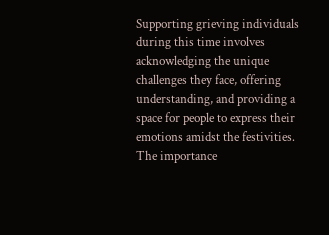Supporting grieving individuals during this time involves acknowledging the unique challenges they face, offering understanding, and providing a space for people to express their emotions amidst the festivities. The importance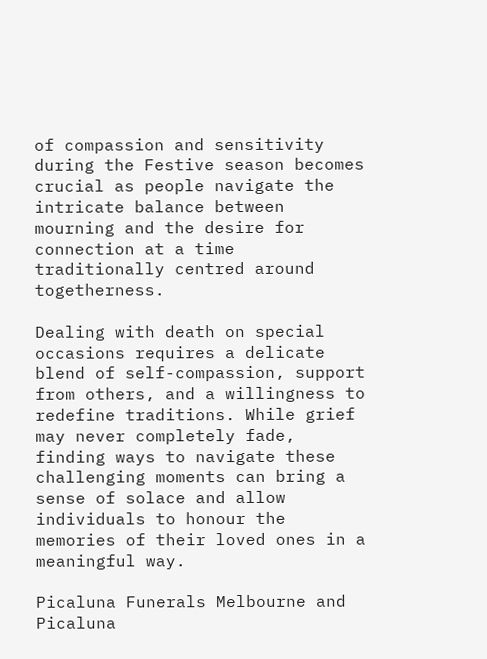of compassion and sensitivity during the Festive season becomes crucial as people navigate the intricate balance between mourning and the desire for connection at a time traditionally centred around togetherness.

Dealing with death on special occasions requires a delicate blend of self-compassion, support from others, and a willingness to redefine traditions. While grief may never completely fade, finding ways to navigate these challenging moments can bring a sense of solace and allow individuals to honour the memories of their loved ones in a meaningful way.

Picaluna Funerals Melbourne and Picaluna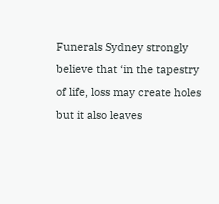Funerals Sydney strongly believe that ‘in the tapestry of life, loss may create holes but it also leaves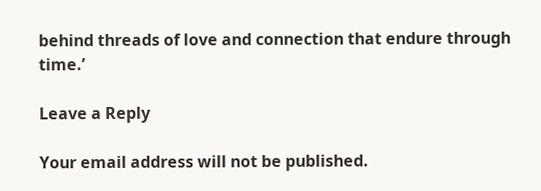behind threads of love and connection that endure through time.’

Leave a Reply

Your email address will not be published.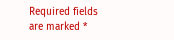Required fields are marked *